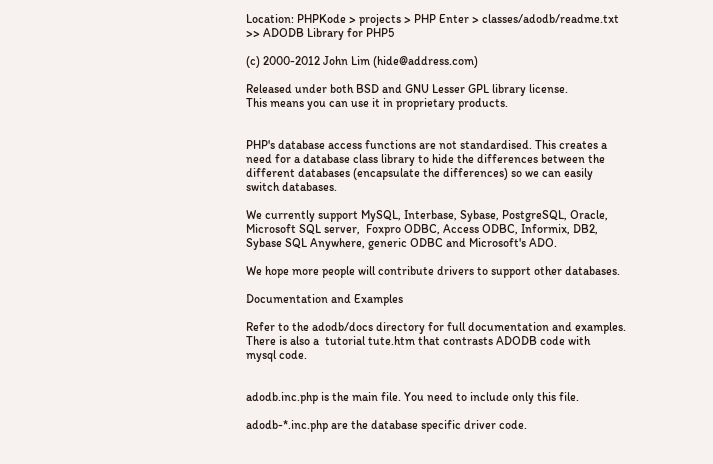Location: PHPKode > projects > PHP Enter > classes/adodb/readme.txt
>> ADODB Library for PHP5

(c) 2000-2012 John Lim (hide@address.com)

Released under both BSD and GNU Lesser GPL library license.
This means you can use it in proprietary products.


PHP's database access functions are not standardised. This creates a
need for a database class library to hide the differences between the
different databases (encapsulate the differences) so we can easily
switch databases.

We currently support MySQL, Interbase, Sybase, PostgreSQL, Oracle,
Microsoft SQL server,  Foxpro ODBC, Access ODBC, Informix, DB2,
Sybase SQL Anywhere, generic ODBC and Microsoft's ADO.

We hope more people will contribute drivers to support other databases.

Documentation and Examples

Refer to the adodb/docs directory for full documentation and examples.
There is also a  tutorial tute.htm that contrasts ADODB code with
mysql code.


adodb.inc.php is the main file. You need to include only this file.

adodb-*.inc.php are the database specific driver code.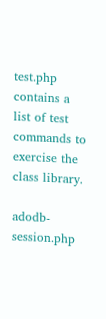test.php contains a list of test commands to exercise the class library.

adodb-session.php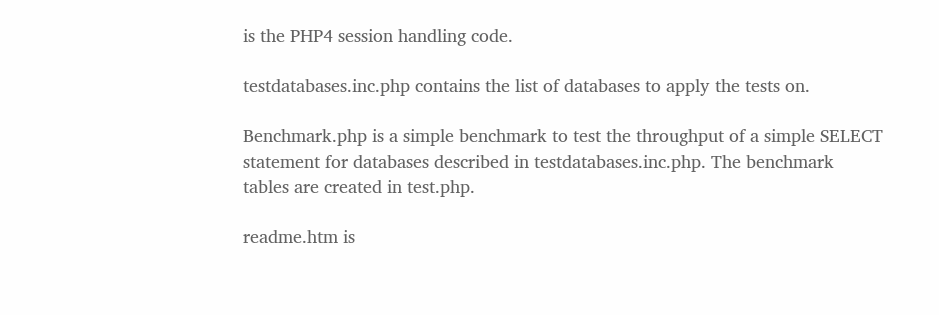is the PHP4 session handling code.

testdatabases.inc.php contains the list of databases to apply the tests on.

Benchmark.php is a simple benchmark to test the throughput of a simple SELECT
statement for databases described in testdatabases.inc.php. The benchmark
tables are created in test.php.

readme.htm is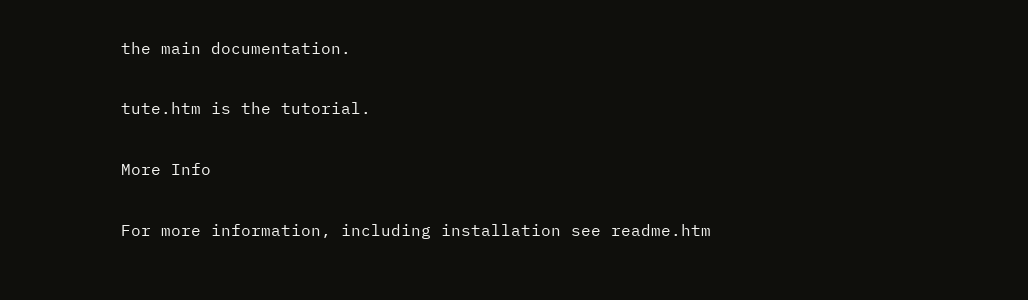the main documentation.

tute.htm is the tutorial.

More Info

For more information, including installation see readme.htm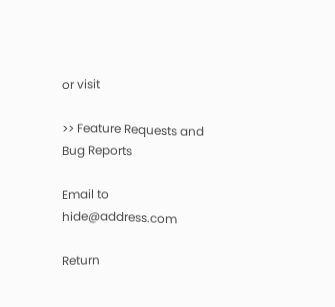or visit

>> Feature Requests and Bug Reports

Email to hide@address.com

Return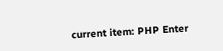current item: PHP Enter